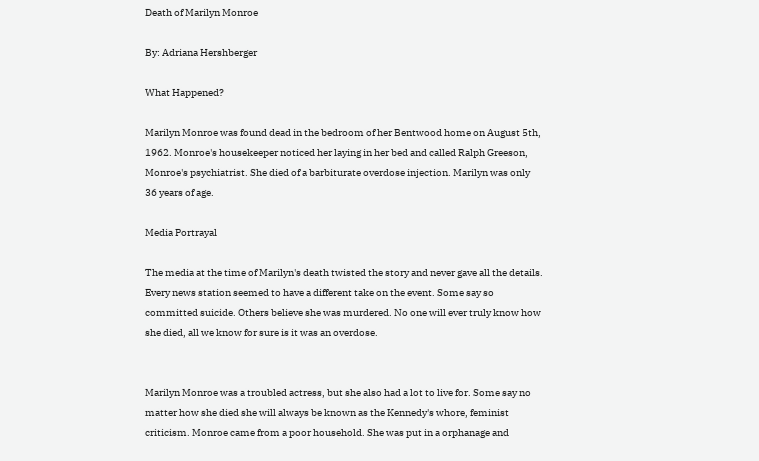Death of Marilyn Monroe

By: Adriana Hershberger

What Happened?

Marilyn Monroe was found dead in the bedroom of her Bentwood home on August 5th, 1962. Monroe's housekeeper noticed her laying in her bed and called Ralph Greeson, Monroe's psychiatrist. She died of a barbiturate overdose injection. Marilyn was only 36 years of age.

Media Portrayal

The media at the time of Marilyn's death twisted the story and never gave all the details. Every news station seemed to have a different take on the event. Some say so committed suicide. Others believe she was murdered. No one will ever truly know how she died, all we know for sure is it was an overdose.


Marilyn Monroe was a troubled actress, but she also had a lot to live for. Some say no matter how she died she will always be known as the Kennedy's whore, feminist criticism. Monroe came from a poor household. She was put in a orphanage and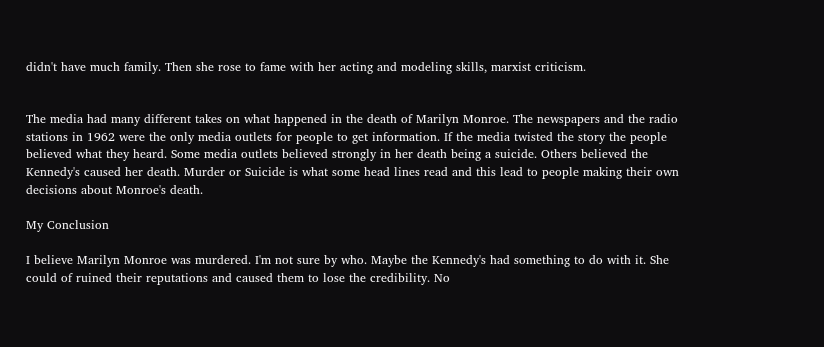didn't have much family. Then she rose to fame with her acting and modeling skills, marxist criticism.


The media had many different takes on what happened in the death of Marilyn Monroe. The newspapers and the radio stations in 1962 were the only media outlets for people to get information. If the media twisted the story the people believed what they heard. Some media outlets believed strongly in her death being a suicide. Others believed the Kennedy's caused her death. Murder or Suicide is what some head lines read and this lead to people making their own decisions about Monroe's death.

My Conclusion

I believe Marilyn Monroe was murdered. I'm not sure by who. Maybe the Kennedy's had something to do with it. She could of ruined their reputations and caused them to lose the credibility. No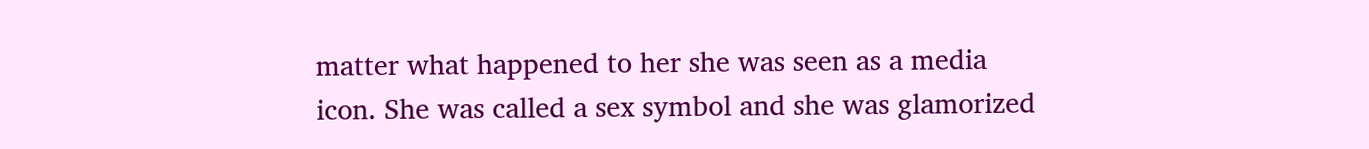matter what happened to her she was seen as a media icon. She was called a sex symbol and she was glamorized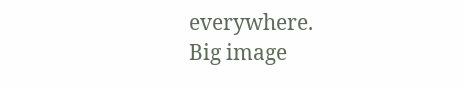everywhere.
Big image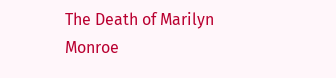The Death of Marilyn Monroe